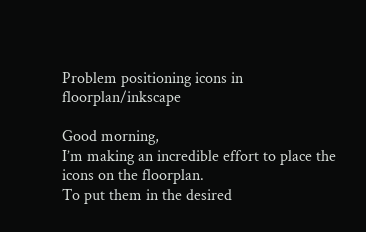Problem positioning icons in floorplan/inkscape

Good morning,
I’m making an incredible effort to place the icons on the floorplan.
To put them in the desired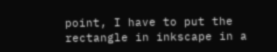point, I have to put the rectangle in inkscape in a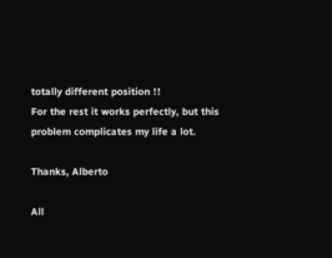totally different position !!
For the rest it works perfectly, but this problem complicates my life a lot.

Thanks, Alberto

All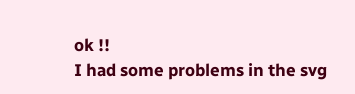ok !!
I had some problems in the svg